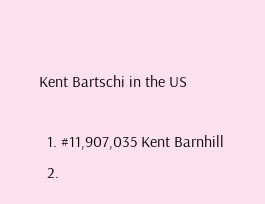Kent Bartschi in the US

  1. #11,907,035 Kent Barnhill
  2.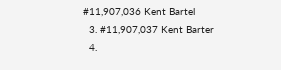#11,907,036 Kent Bartel
  3. #11,907,037 Kent Barter
  4.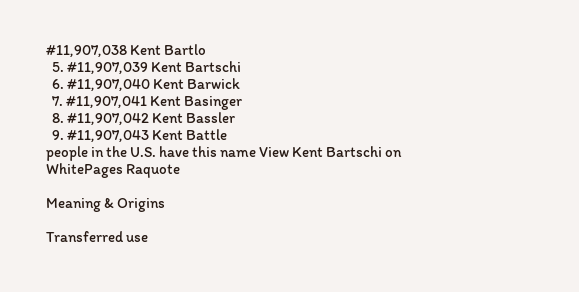#11,907,038 Kent Bartlo
  5. #11,907,039 Kent Bartschi
  6. #11,907,040 Kent Barwick
  7. #11,907,041 Kent Basinger
  8. #11,907,042 Kent Bassler
  9. #11,907,043 Kent Battle
people in the U.S. have this name View Kent Bartschi on WhitePages Raquote

Meaning & Origins

Transferred use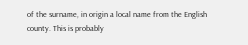of the surname, in origin a local name from the English county. This is probably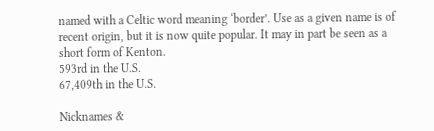named with a Celtic word meaning ‘border’. Use as a given name is of recent origin, but it is now quite popular. It may in part be seen as a short form of Kenton.
593rd in the U.S.
67,409th in the U.S.

Nicknames &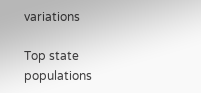variations

Top state populations